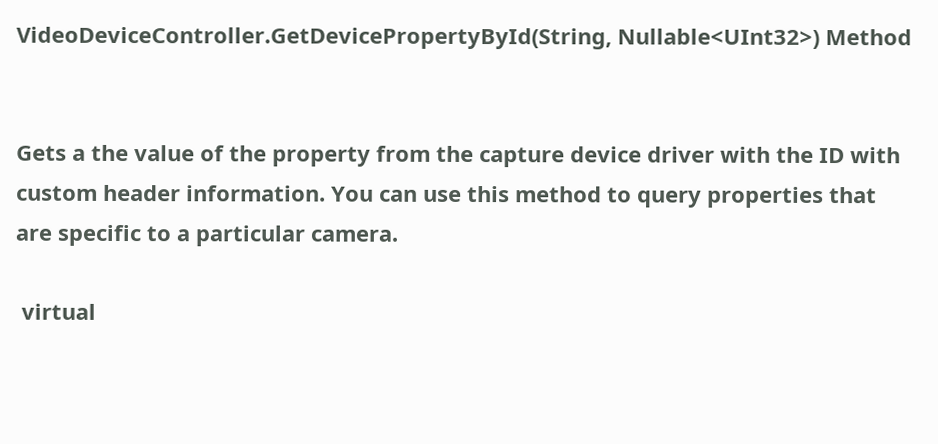VideoDeviceController.GetDevicePropertyById(String, Nullable<UInt32>) Method


Gets a the value of the property from the capture device driver with the ID with custom header information. You can use this method to query properties that are specific to a particular camera.

 virtual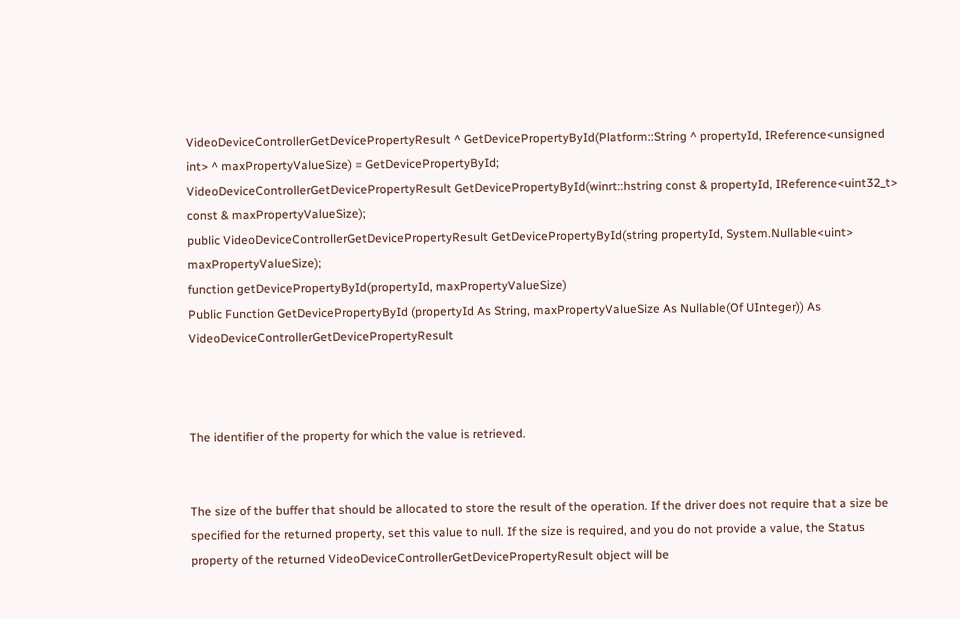VideoDeviceControllerGetDevicePropertyResult ^ GetDevicePropertyById(Platform::String ^ propertyId, IReference<unsigned int> ^ maxPropertyValueSize) = GetDevicePropertyById;
VideoDeviceControllerGetDevicePropertyResult GetDevicePropertyById(winrt::hstring const & propertyId, IReference<uint32_t> const & maxPropertyValueSize);
public VideoDeviceControllerGetDevicePropertyResult GetDevicePropertyById(string propertyId, System.Nullable<uint> maxPropertyValueSize);
function getDevicePropertyById(propertyId, maxPropertyValueSize)
Public Function GetDevicePropertyById (propertyId As String, maxPropertyValueSize As Nullable(Of UInteger)) As VideoDeviceControllerGetDevicePropertyResult



The identifier of the property for which the value is retrieved.


The size of the buffer that should be allocated to store the result of the operation. If the driver does not require that a size be specified for the returned property, set this value to null. If the size is required, and you do not provide a value, the Status property of the returned VideoDeviceControllerGetDevicePropertyResult object will be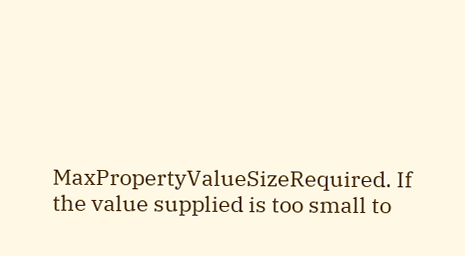MaxPropertyValueSizeRequired. If the value supplied is too small to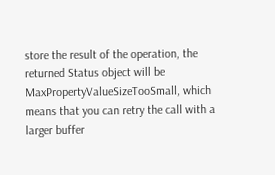store the result of the operation, the returned Status object will be MaxPropertyValueSizeTooSmall, which means that you can retry the call with a larger buffer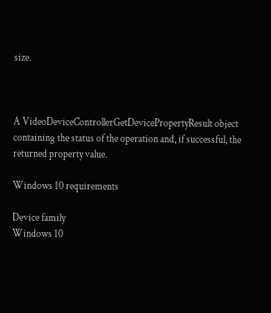size.



A VideoDeviceControllerGetDevicePropertyResult object containing the status of the operation and, if successful, the returned property value.

Windows 10 requirements

Device family
Windows 10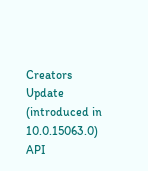Creators Update (introduced in 10.0.15063.0)
API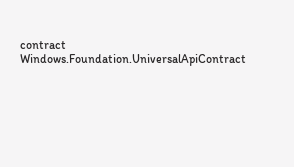contract
Windows.Foundation.UniversalApiContract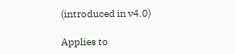(introduced in v4.0)

Applies to